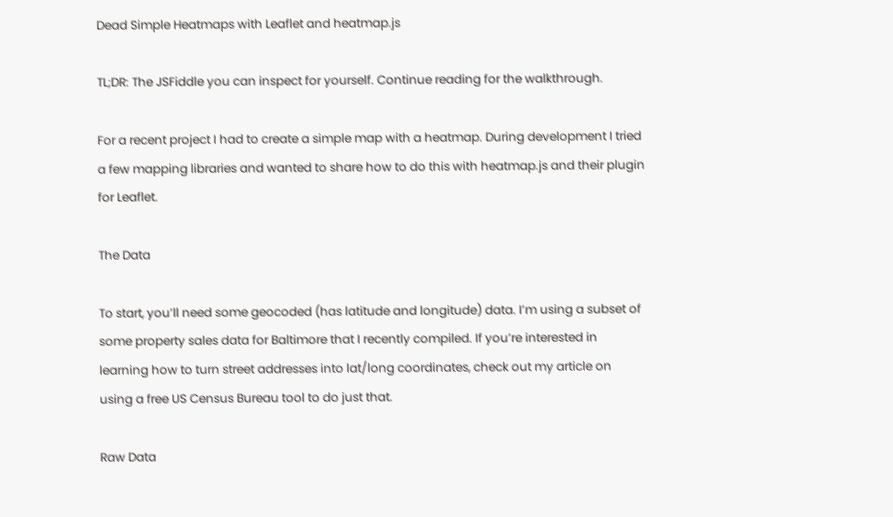Dead Simple Heatmaps with Leaflet and heatmap.js

TL;DR: The JSFiddle you can inspect for yourself. Continue reading for the walkthrough.

For a recent project I had to create a simple map with a heatmap. During development I tried a few mapping libraries and wanted to share how to do this with heatmap.js and their plugin for Leaflet.

The Data

To start, you’ll need some geocoded (has latitude and longitude) data. I’m using a subset of some property sales data for Baltimore that I recently compiled. If you’re interested in learning how to turn street addresses into lat/long coordinates, check out my article on using a free US Census Bureau tool to do just that.

Raw Data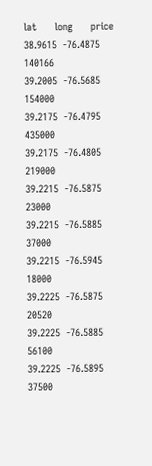lat      long      price
38.9615  -76.4875  140166
39.2005  -76.5685  154000
39.2175  -76.4795  435000
39.2175  -76.4805  219000
39.2215  -76.5875  23000
39.2215  -76.5885  37000
39.2215  -76.5945  18000
39.2225  -76.5875  20520
39.2225  -76.5885  56100
39.2225  -76.5895  37500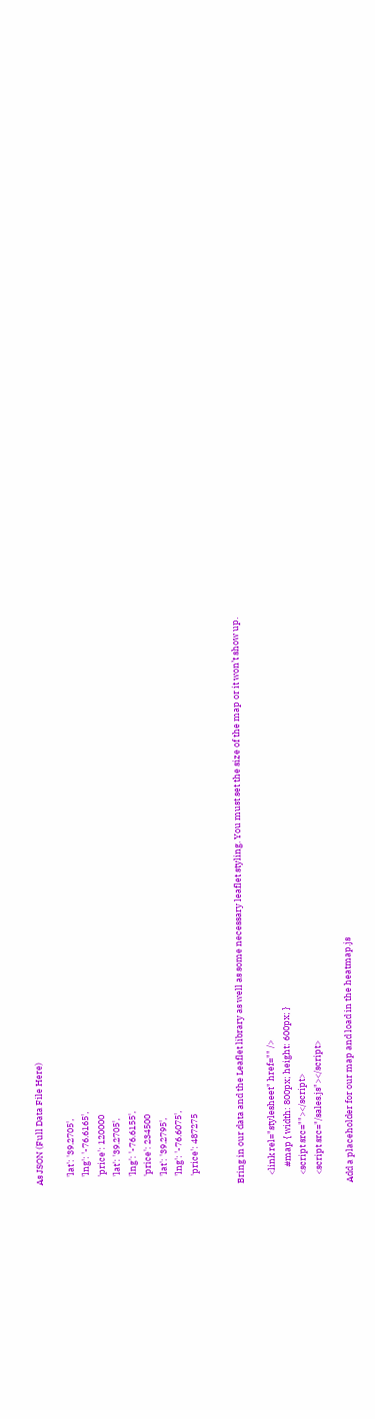As JSON (Full Data File Here)

    'lat': '39.2705',
    'lng': '-76.6165',
    'price': 120000
    'lat': '39.2705',
    'lng': '-76.6155',
    'price': 234500
    'lat': '39.2795',
    'lng': '-76.6075',
    'price': 487275


Bring in our data and the Leaflet library as well as some necessary leaflet styling. You must set the size of the map or it won’t show up.

    <link rel="stylesheet" href="" />
        #map { width: 800px; height: 600px; }
    <script src=""></script>
    <script src="/sales.js"></script>

Add a placeholder for our map and load in the heatmap.js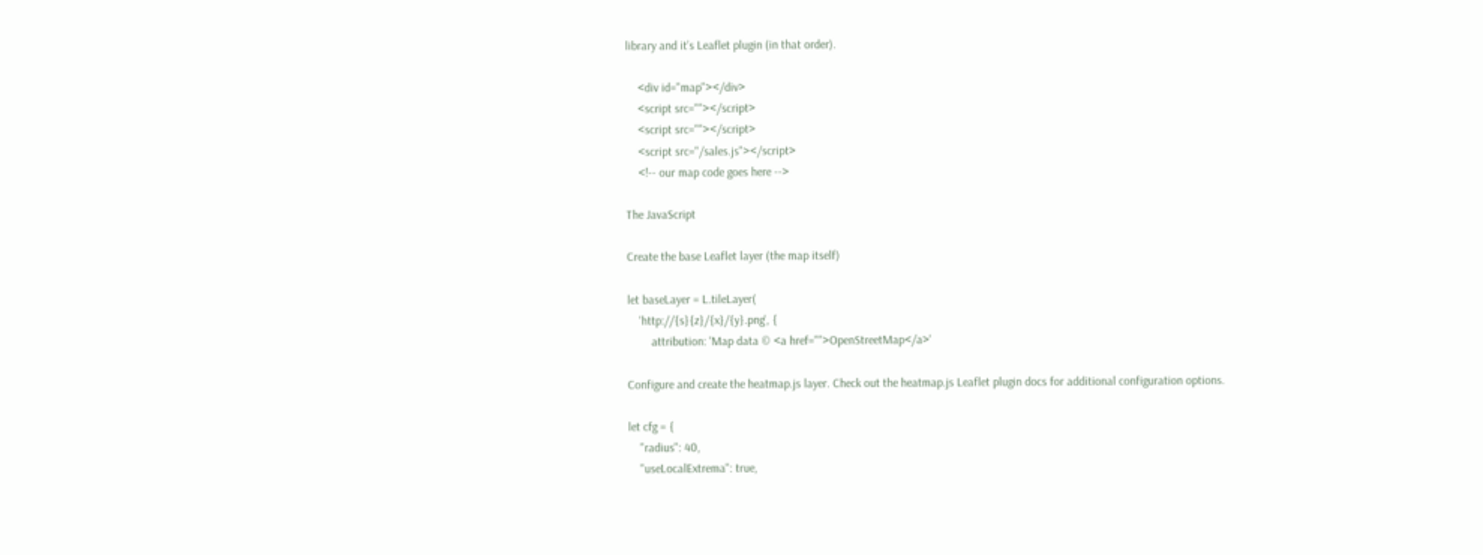library and it’s Leaflet plugin (in that order).

    <div id="map"></div>
    <script src=""></script>
    <script src=""></script>
    <script src="/sales.js"></script>
    <!-- our map code goes here -->

The JavaScript

Create the base Leaflet layer (the map itself)

let baseLayer = L.tileLayer(
    'http://{s}{z}/{x}/{y}.png', {
        attribution: 'Map data © <a href="">OpenStreetMap</a>'

Configure and create the heatmap.js layer. Check out the heatmap.js Leaflet plugin docs for additional configuration options.

let cfg = {
    "radius": 40,
    "useLocalExtrema": true,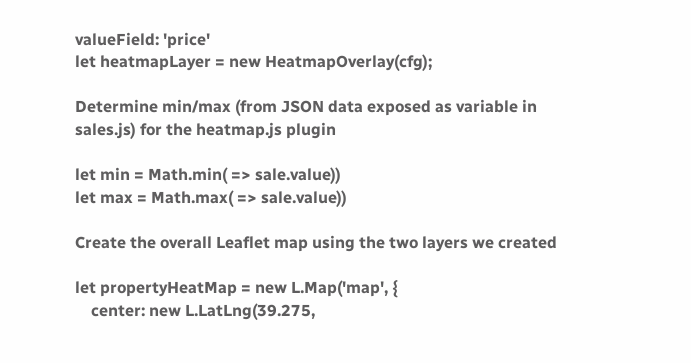valueField: 'price'
let heatmapLayer = new HeatmapOverlay(cfg);

Determine min/max (from JSON data exposed as variable in sales.js) for the heatmap.js plugin

let min = Math.min( => sale.value))
let max = Math.max( => sale.value))

Create the overall Leaflet map using the two layers we created

let propertyHeatMap = new L.Map('map', {
    center: new L.LatLng(39.275,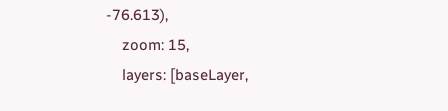-76.613),
    zoom: 15,
    layers: [baseLayer,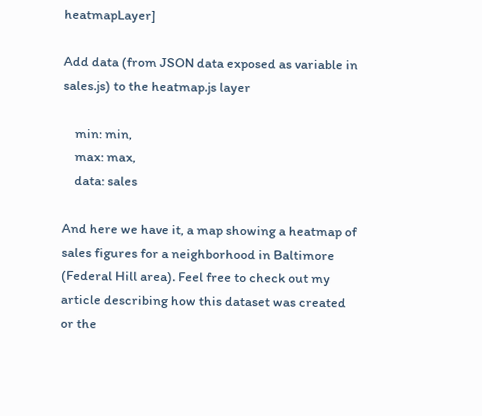heatmapLayer]

Add data (from JSON data exposed as variable in sales.js) to the heatmap.js layer

    min: min,
    max: max,
    data: sales

And here we have it, a map showing a heatmap of sales figures for a neighborhood in Baltimore (Federal Hill area). Feel free to check out my article describing how this dataset was created or the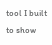tool I built to show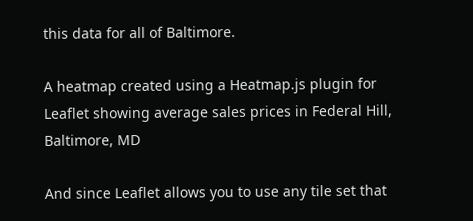this data for all of Baltimore.

A heatmap created using a Heatmap.js plugin for Leaflet showing average sales prices in Federal Hill, Baltimore, MD

And since Leaflet allows you to use any tile set that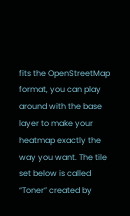fits the OpenStreetMap format, you can play around with the base layer to make your heatmap exactly the way you want. The tile set below is called “Toner” created by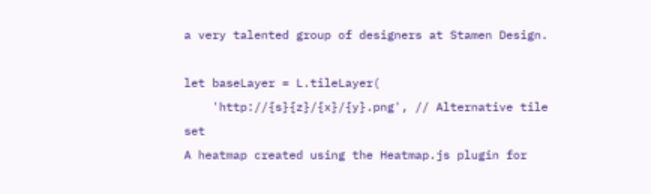a very talented group of designers at Stamen Design.

let baseLayer = L.tileLayer(
    'http://{s}{z}/{x}/{y}.png', // Alternative tile set
A heatmap created using the Heatmap.js plugin for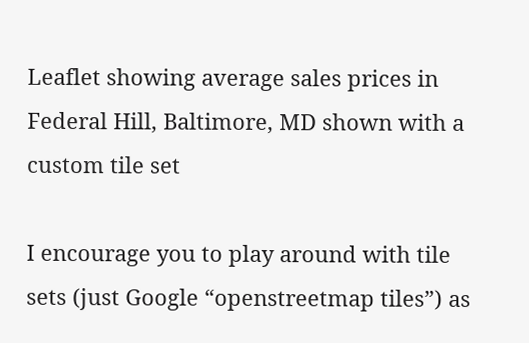Leaflet showing average sales prices in Federal Hill, Baltimore, MD shown with a custom tile set

I encourage you to play around with tile sets (just Google “openstreetmap tiles”) as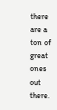there are a ton of great ones out there.